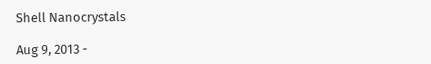Shell Nanocrystals

Aug 9, 2013 -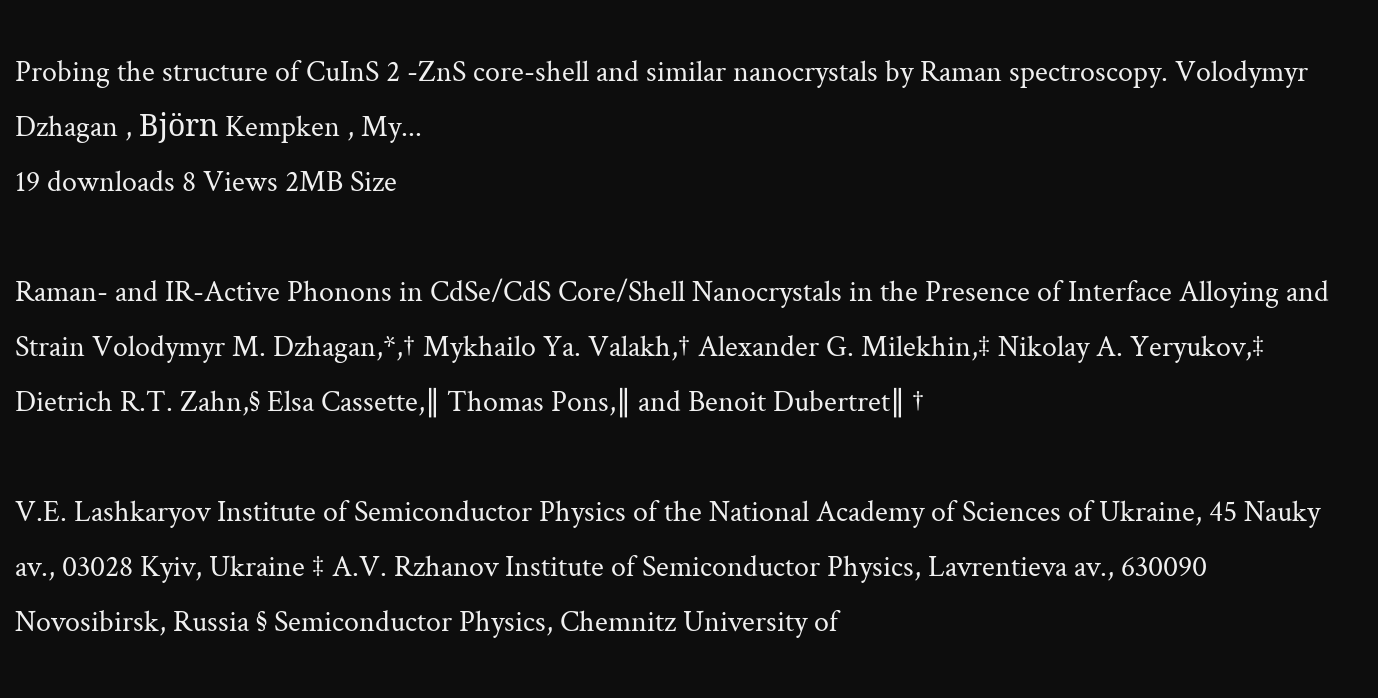Probing the structure of CuInS 2 -ZnS core-shell and similar nanocrystals by Raman spectroscopy. Volodymyr Dzhagan , Björn Kempken , My...
19 downloads 8 Views 2MB Size

Raman- and IR-Active Phonons in CdSe/CdS Core/Shell Nanocrystals in the Presence of Interface Alloying and Strain Volodymyr M. Dzhagan,*,† Mykhailo Ya. Valakh,† Alexander G. Milekhin,‡ Nikolay A. Yeryukov,‡ Dietrich R.T. Zahn,§ Elsa Cassette,∥ Thomas Pons,∥ and Benoit Dubertret∥ †

V.E. Lashkaryov Institute of Semiconductor Physics of the National Academy of Sciences of Ukraine, 45 Nauky av., 03028 Kyiv, Ukraine ‡ A.V. Rzhanov Institute of Semiconductor Physics, Lavrentieva av., 630090 Novosibirsk, Russia § Semiconductor Physics, Chemnitz University of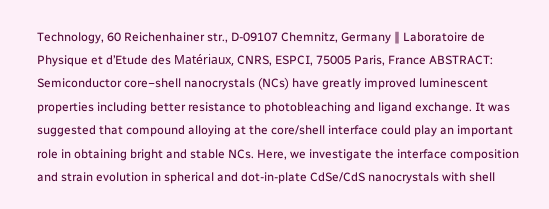Technology, 60 Reichenhainer str., D-09107 Chemnitz, Germany ∥ Laboratoire de Physique et d’Etude des Matériaux, CNRS, ESPCI, 75005 Paris, France ABSTRACT: Semiconductor core−shell nanocrystals (NCs) have greatly improved luminescent properties including better resistance to photobleaching and ligand exchange. It was suggested that compound alloying at the core/shell interface could play an important role in obtaining bright and stable NCs. Here, we investigate the interface composition and strain evolution in spherical and dot-in-plate CdSe/CdS nanocrystals with shell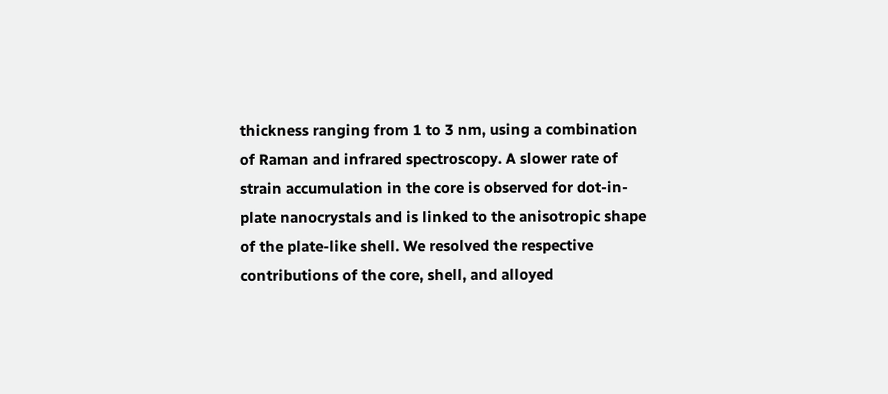thickness ranging from 1 to 3 nm, using a combination of Raman and infrared spectroscopy. A slower rate of strain accumulation in the core is observed for dot-in-plate nanocrystals and is linked to the anisotropic shape of the plate-like shell. We resolved the respective contributions of the core, shell, and alloyed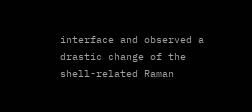interface and observed a drastic change of the shell-related Raman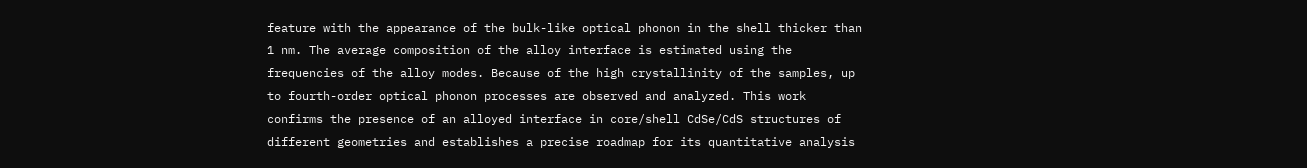feature with the appearance of the bulk-like optical phonon in the shell thicker than 1 nm. The average composition of the alloy interface is estimated using the frequencies of the alloy modes. Because of the high crystallinity of the samples, up to fourth-order optical phonon processes are observed and analyzed. This work confirms the presence of an alloyed interface in core/shell CdSe/CdS structures of different geometries and establishes a precise roadmap for its quantitative analysis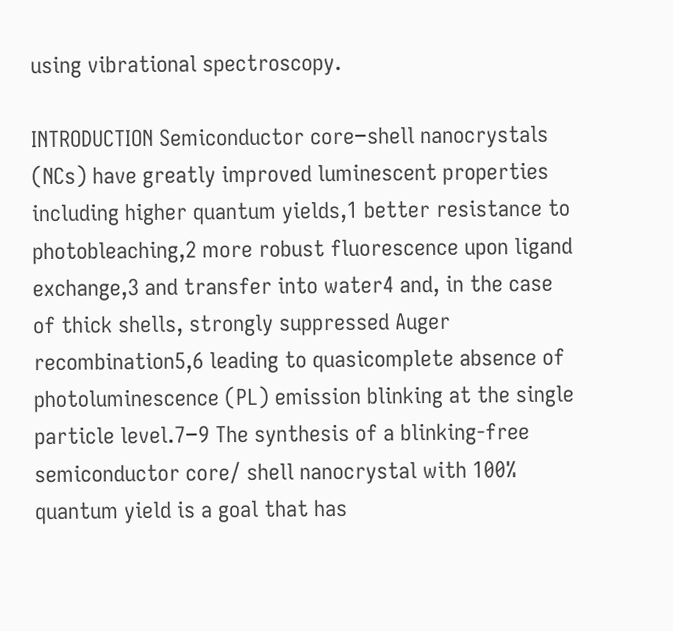using vibrational spectroscopy.

INTRODUCTION Semiconductor core−shell nanocrystals (NCs) have greatly improved luminescent properties including higher quantum yields,1 better resistance to photobleaching,2 more robust fluorescence upon ligand exchange,3 and transfer into water4 and, in the case of thick shells, strongly suppressed Auger recombination5,6 leading to quasicomplete absence of photoluminescence (PL) emission blinking at the single particle level.7−9 The synthesis of a blinking-free semiconductor core/ shell nanocrystal with 100% quantum yield is a goal that has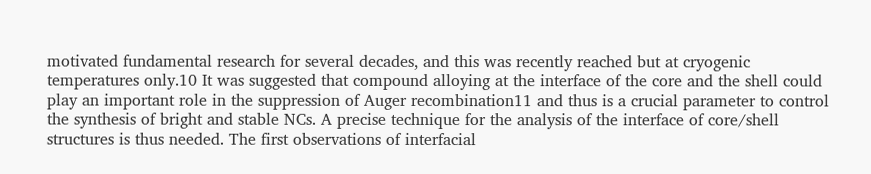motivated fundamental research for several decades, and this was recently reached but at cryogenic temperatures only.10 It was suggested that compound alloying at the interface of the core and the shell could play an important role in the suppression of Auger recombination11 and thus is a crucial parameter to control the synthesis of bright and stable NCs. A precise technique for the analysis of the interface of core/shell structures is thus needed. The first observations of interfacial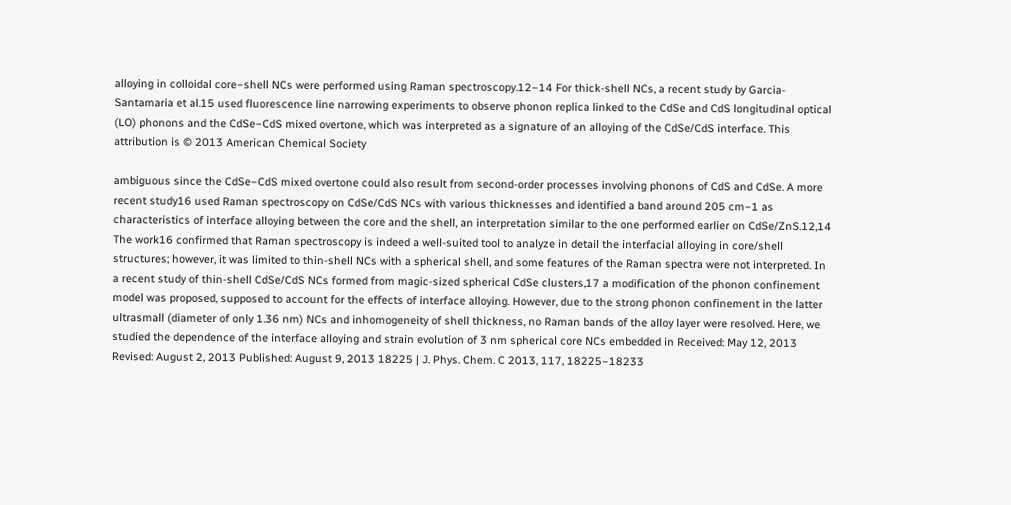alloying in colloidal core−shell NCs were performed using Raman spectroscopy.12−14 For thick-shell NCs, a recent study by Garcia-Santamaria et al.15 used fluorescence line narrowing experiments to observe phonon replica linked to the CdSe and CdS longitudinal optical (LO) phonons and the CdSe−CdS mixed overtone, which was interpreted as a signature of an alloying of the CdSe/CdS interface. This attribution is © 2013 American Chemical Society

ambiguous since the CdSe−CdS mixed overtone could also result from second-order processes involving phonons of CdS and CdSe. A more recent study16 used Raman spectroscopy on CdSe/CdS NCs with various thicknesses and identified a band around 205 cm−1 as characteristics of interface alloying between the core and the shell, an interpretation similar to the one performed earlier on CdSe/ZnS.12,14 The work16 confirmed that Raman spectroscopy is indeed a well-suited tool to analyze in detail the interfacial alloying in core/shell structures; however, it was limited to thin-shell NCs with a spherical shell, and some features of the Raman spectra were not interpreted. In a recent study of thin-shell CdSe/CdS NCs formed from magic-sized spherical CdSe clusters,17 a modification of the phonon confinement model was proposed, supposed to account for the effects of interface alloying. However, due to the strong phonon confinement in the latter ultrasmall (diameter of only 1.36 nm) NCs and inhomogeneity of shell thickness, no Raman bands of the alloy layer were resolved. Here, we studied the dependence of the interface alloying and strain evolution of 3 nm spherical core NCs embedded in Received: May 12, 2013 Revised: August 2, 2013 Published: August 9, 2013 18225 | J. Phys. Chem. C 2013, 117, 18225−18233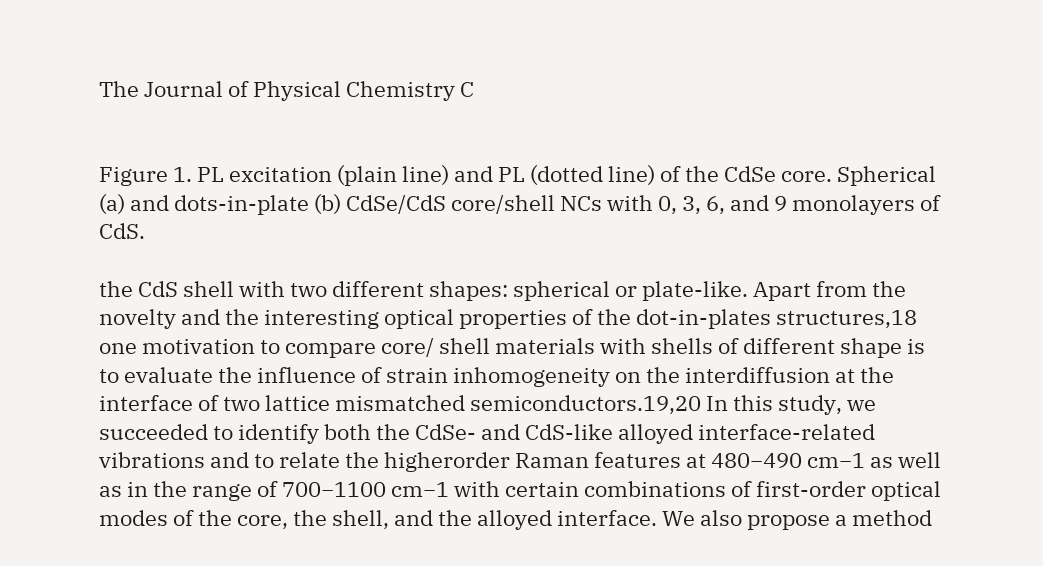The Journal of Physical Chemistry C


Figure 1. PL excitation (plain line) and PL (dotted line) of the CdSe core. Spherical (a) and dots-in-plate (b) CdSe/CdS core/shell NCs with 0, 3, 6, and 9 monolayers of CdS.

the CdS shell with two different shapes: spherical or plate-like. Apart from the novelty and the interesting optical properties of the dot-in-plates structures,18 one motivation to compare core/ shell materials with shells of different shape is to evaluate the influence of strain inhomogeneity on the interdiffusion at the interface of two lattice mismatched semiconductors.19,20 In this study, we succeeded to identify both the CdSe- and CdS-like alloyed interface-related vibrations and to relate the higherorder Raman features at 480−490 cm−1 as well as in the range of 700−1100 cm−1 with certain combinations of first-order optical modes of the core, the shell, and the alloyed interface. We also propose a method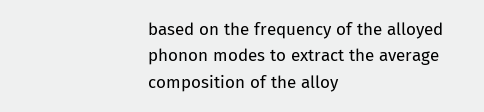based on the frequency of the alloyed phonon modes to extract the average composition of the alloy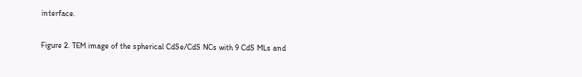interface.

Figure 2. TEM image of the spherical CdSe/CdS NCs with 9 CdS MLs and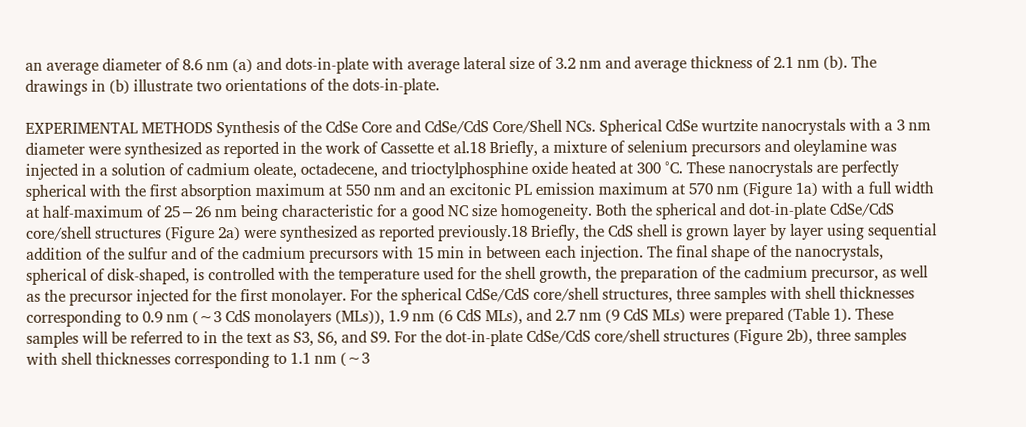an average diameter of 8.6 nm (a) and dots-in-plate with average lateral size of 3.2 nm and average thickness of 2.1 nm (b). The drawings in (b) illustrate two orientations of the dots-in-plate.

EXPERIMENTAL METHODS Synthesis of the CdSe Core and CdSe/CdS Core/Shell NCs. Spherical CdSe wurtzite nanocrystals with a 3 nm diameter were synthesized as reported in the work of Cassette et al.18 Briefly, a mixture of selenium precursors and oleylamine was injected in a solution of cadmium oleate, octadecene, and trioctylphosphine oxide heated at 300 °C. These nanocrystals are perfectly spherical with the first absorption maximum at 550 nm and an excitonic PL emission maximum at 570 nm (Figure 1a) with a full width at half-maximum of 25−26 nm being characteristic for a good NC size homogeneity. Both the spherical and dot-in-plate CdSe/CdS core/shell structures (Figure 2a) were synthesized as reported previously.18 Briefly, the CdS shell is grown layer by layer using sequential addition of the sulfur and of the cadmium precursors with 15 min in between each injection. The final shape of the nanocrystals, spherical of disk-shaped, is controlled with the temperature used for the shell growth, the preparation of the cadmium precursor, as well as the precursor injected for the first monolayer. For the spherical CdSe/CdS core/shell structures, three samples with shell thicknesses corresponding to 0.9 nm (∼3 CdS monolayers (MLs)), 1.9 nm (6 CdS MLs), and 2.7 nm (9 CdS MLs) were prepared (Table 1). These samples will be referred to in the text as S3, S6, and S9. For the dot-in-plate CdSe/CdS core/shell structures (Figure 2b), three samples with shell thicknesses corresponding to 1.1 nm (∼3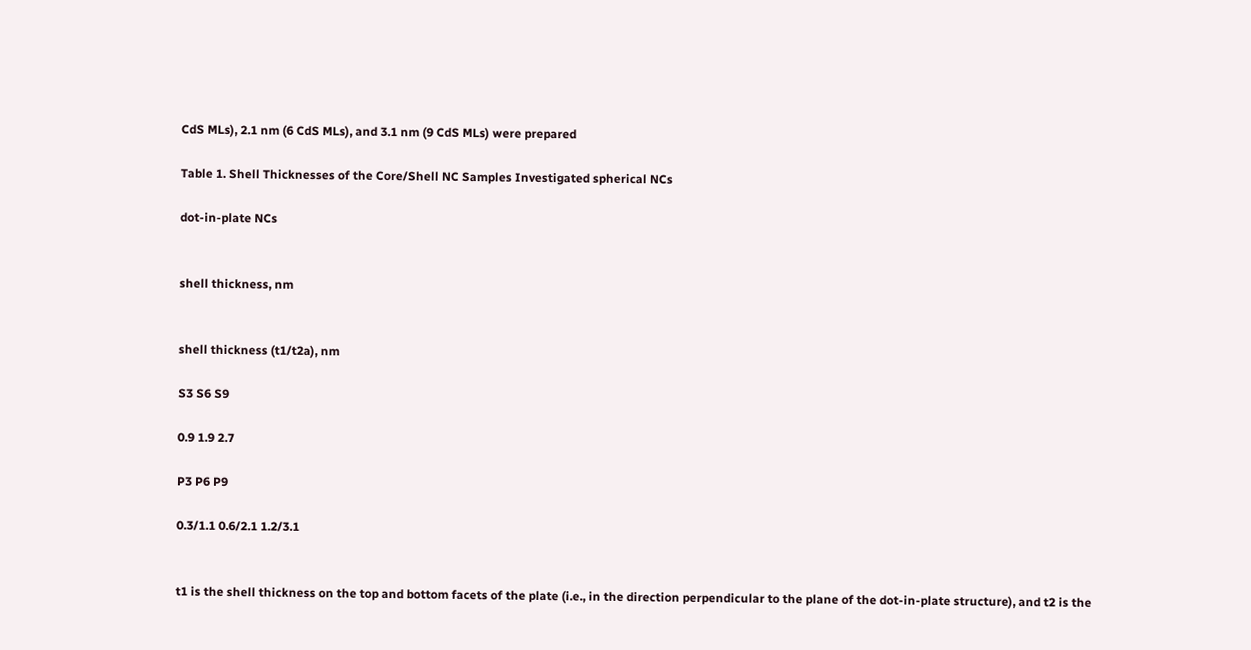CdS MLs), 2.1 nm (6 CdS MLs), and 3.1 nm (9 CdS MLs) were prepared

Table 1. Shell Thicknesses of the Core/Shell NC Samples Investigated spherical NCs

dot-in-plate NCs


shell thickness, nm


shell thickness (t1/t2a), nm

S3 S6 S9

0.9 1.9 2.7

P3 P6 P9

0.3/1.1 0.6/2.1 1.2/3.1


t1 is the shell thickness on the top and bottom facets of the plate (i.e., in the direction perpendicular to the plane of the dot-in-plate structure), and t2 is the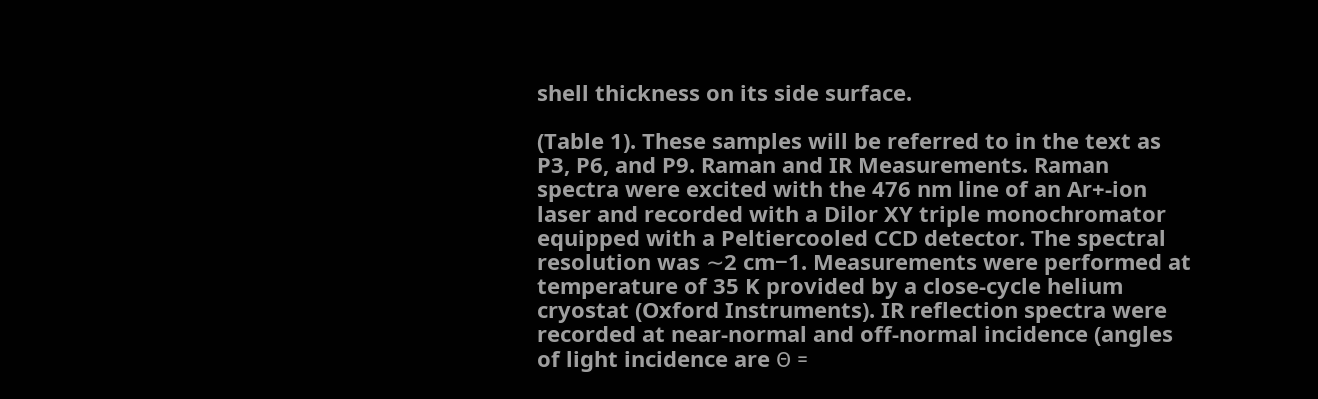shell thickness on its side surface.

(Table 1). These samples will be referred to in the text as P3, P6, and P9. Raman and IR Measurements. Raman spectra were excited with the 476 nm line of an Ar+-ion laser and recorded with a Dilor XY triple monochromator equipped with a Peltiercooled CCD detector. The spectral resolution was ∼2 cm−1. Measurements were performed at temperature of 35 K provided by a close-cycle helium cryostat (Oxford Instruments). IR reflection spectra were recorded at near-normal and off-normal incidence (angles of light incidence are Θ =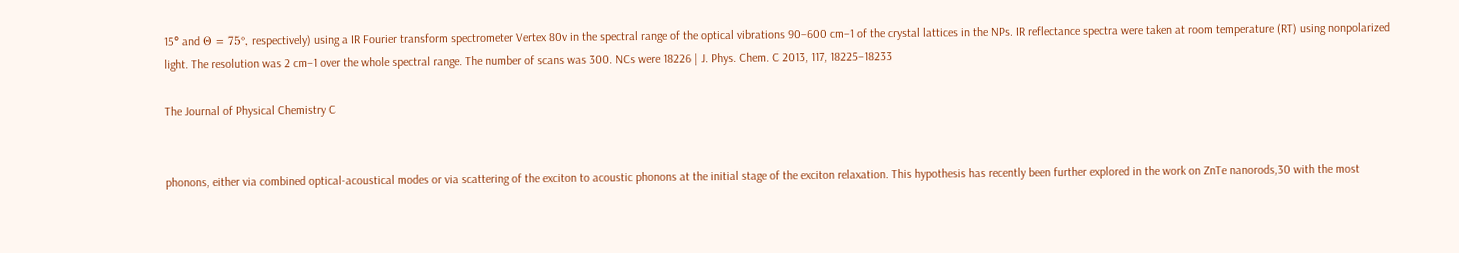15° and Θ = 75°, respectively) using a IR Fourier transform spectrometer Vertex 80v in the spectral range of the optical vibrations 90−600 cm−1 of the crystal lattices in the NPs. IR reflectance spectra were taken at room temperature (RT) using nonpolarized light. The resolution was 2 cm−1 over the whole spectral range. The number of scans was 300. NCs were 18226 | J. Phys. Chem. C 2013, 117, 18225−18233

The Journal of Physical Chemistry C


phonons, either via combined optical-acoustical modes or via scattering of the exciton to acoustic phonons at the initial stage of the exciton relaxation. This hypothesis has recently been further explored in the work on ZnTe nanorods,30 with the most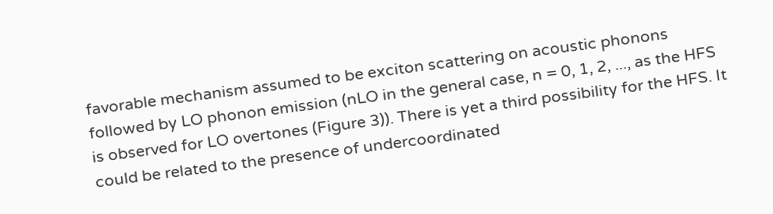favorable mechanism assumed to be exciton scattering on acoustic phonons followed by LO phonon emission (nLO in the general case, n = 0, 1, 2, ..., as the HFS is observed for LO overtones (Figure 3)). There is yet a third possibility for the HFS. It could be related to the presence of undercoordinated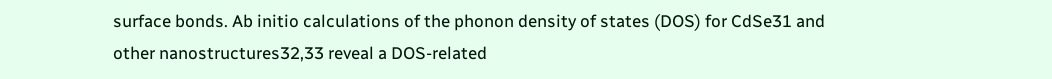surface bonds. Ab initio calculations of the phonon density of states (DOS) for CdSe31 and other nanostructures32,33 reveal a DOS-related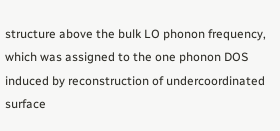structure above the bulk LO phonon frequency, which was assigned to the one phonon DOS induced by reconstruction of undercoordinated surface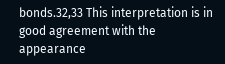bonds.32,33 This interpretation is in good agreement with the appearance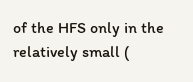of the HFS only in the relatively small (